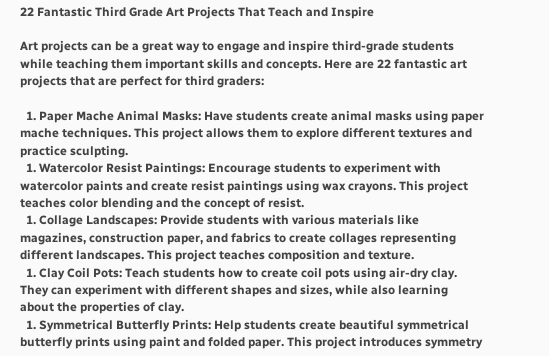22 Fantastic Third Grade Art Projects That Teach and Inspire

Art projects can be a great way to engage and inspire third-grade students while teaching them important skills and concepts. Here are 22 fantastic art projects that are perfect for third graders:

  1. Paper Mache Animal Masks: Have students create animal masks using paper mache techniques. This project allows them to explore different textures and practice sculpting.
  1. Watercolor Resist Paintings: Encourage students to experiment with watercolor paints and create resist paintings using wax crayons. This project teaches color blending and the concept of resist.
  1. Collage Landscapes: Provide students with various materials like magazines, construction paper, and fabrics to create collages representing different landscapes. This project teaches composition and texture.
  1. Clay Coil Pots: Teach students how to create coil pots using air-dry clay. They can experiment with different shapes and sizes, while also learning about the properties of clay.
  1. Symmetrical Butterfly Prints: Help students create beautiful symmetrical butterfly prints using paint and folded paper. This project introduces symmetry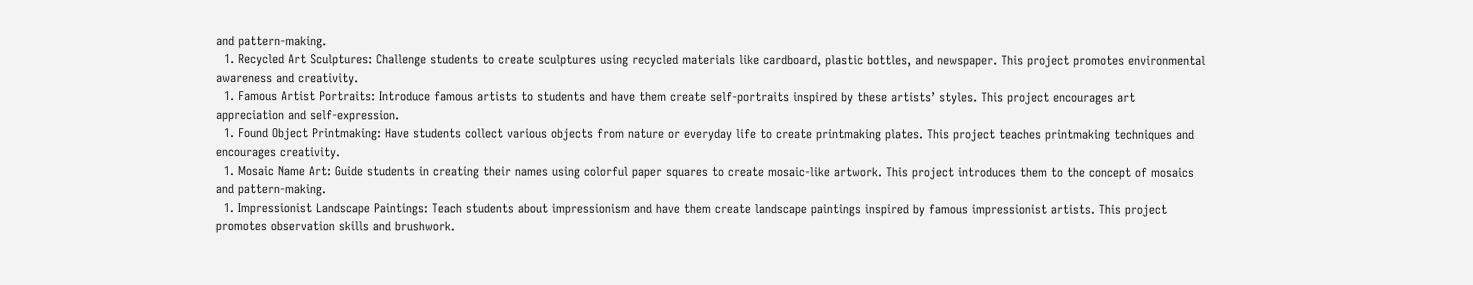and pattern-making.
  1. Recycled Art Sculptures: Challenge students to create sculptures using recycled materials like cardboard, plastic bottles, and newspaper. This project promotes environmental awareness and creativity.
  1. Famous Artist Portraits: Introduce famous artists to students and have them create self-portraits inspired by these artists’ styles. This project encourages art appreciation and self-expression.
  1. Found Object Printmaking: Have students collect various objects from nature or everyday life to create printmaking plates. This project teaches printmaking techniques and encourages creativity.
  1. Mosaic Name Art: Guide students in creating their names using colorful paper squares to create mosaic-like artwork. This project introduces them to the concept of mosaics and pattern-making.
  1. Impressionist Landscape Paintings: Teach students about impressionism and have them create landscape paintings inspired by famous impressionist artists. This project promotes observation skills and brushwork.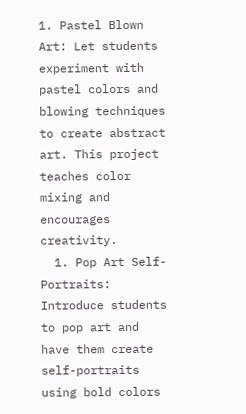1. Pastel Blown Art: Let students experiment with pastel colors and blowing techniques to create abstract art. This project teaches color mixing and encourages creativity.
  1. Pop Art Self-Portraits: Introduce students to pop art and have them create self-portraits using bold colors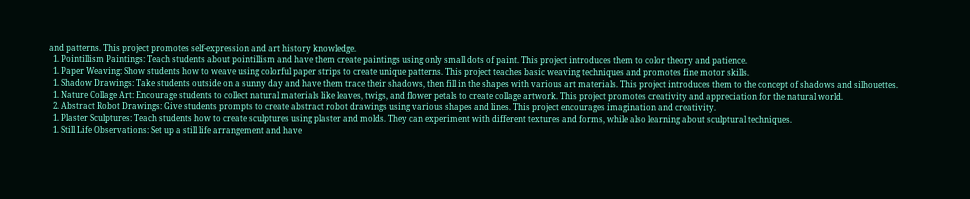and patterns. This project promotes self-expression and art history knowledge.
  1. Pointillism Paintings: Teach students about pointillism and have them create paintings using only small dots of paint. This project introduces them to color theory and patience.
  1. Paper Weaving: Show students how to weave using colorful paper strips to create unique patterns. This project teaches basic weaving techniques and promotes fine motor skills.
  1. Shadow Drawings: Take students outside on a sunny day and have them trace their shadows, then fill in the shapes with various art materials. This project introduces them to the concept of shadows and silhouettes.
  1. Nature Collage Art: Encourage students to collect natural materials like leaves, twigs, and flower petals to create collage artwork. This project promotes creativity and appreciation for the natural world.
  2. Abstract Robot Drawings: Give students prompts to create abstract robot drawings using various shapes and lines. This project encourages imagination and creativity.
  1. Plaster Sculptures: Teach students how to create sculptures using plaster and molds. They can experiment with different textures and forms, while also learning about sculptural techniques.
  1. Still Life Observations: Set up a still life arrangement and have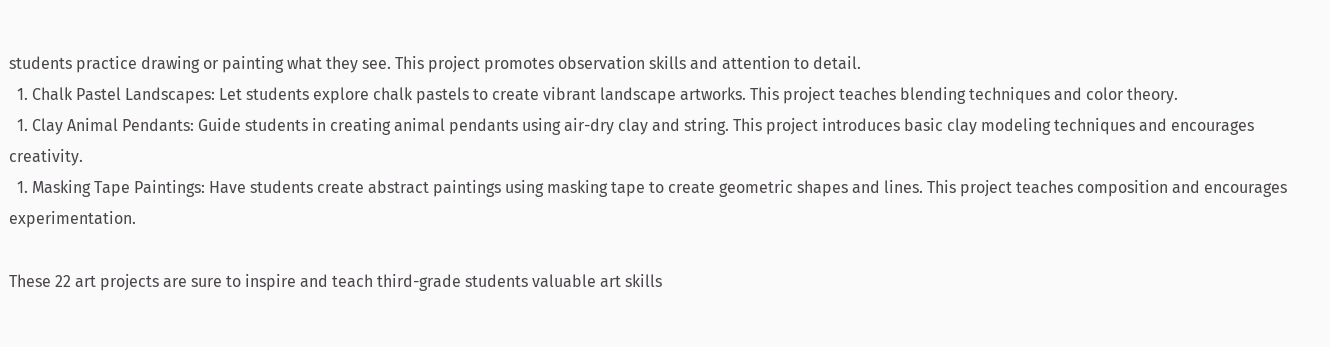students practice drawing or painting what they see. This project promotes observation skills and attention to detail.
  1. Chalk Pastel Landscapes: Let students explore chalk pastels to create vibrant landscape artworks. This project teaches blending techniques and color theory.
  1. Clay Animal Pendants: Guide students in creating animal pendants using air-dry clay and string. This project introduces basic clay modeling techniques and encourages creativity.
  1. Masking Tape Paintings: Have students create abstract paintings using masking tape to create geometric shapes and lines. This project teaches composition and encourages experimentation.

These 22 art projects are sure to inspire and teach third-grade students valuable art skills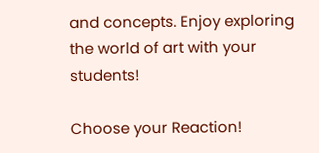and concepts. Enjoy exploring the world of art with your students!

Choose your Reaction!